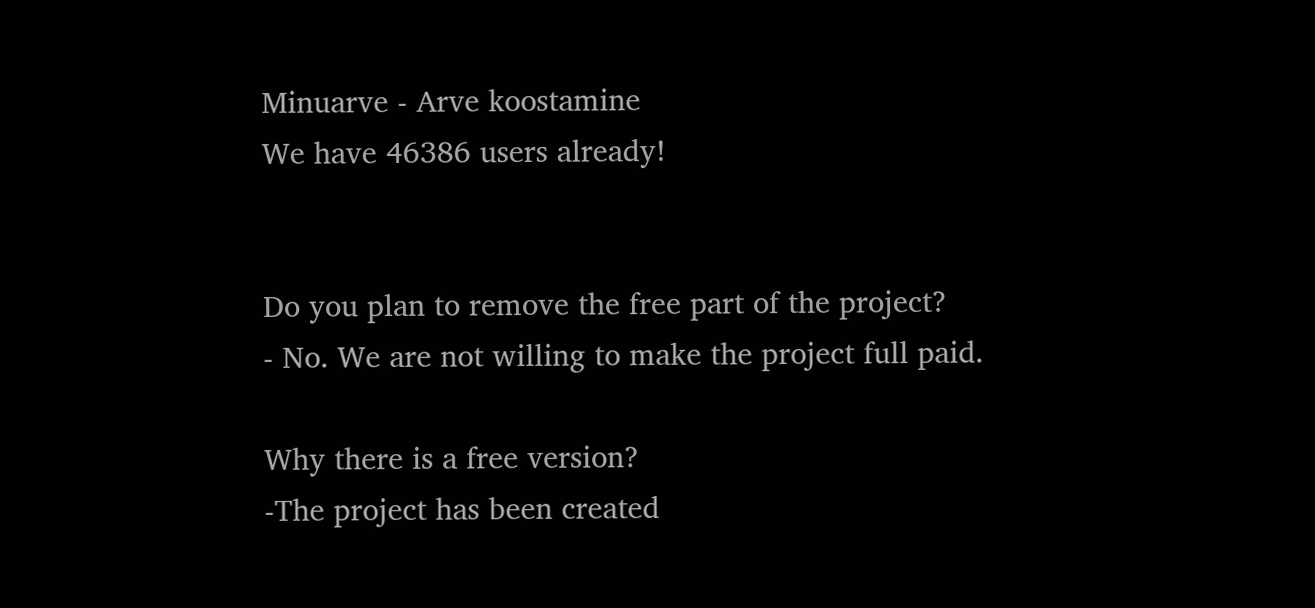Minuarve - Arve koostamine
We have 46386 users already!


Do you plan to remove the free part of the project?
- No. We are not willing to make the project full paid.

Why there is a free version?
-The project has been created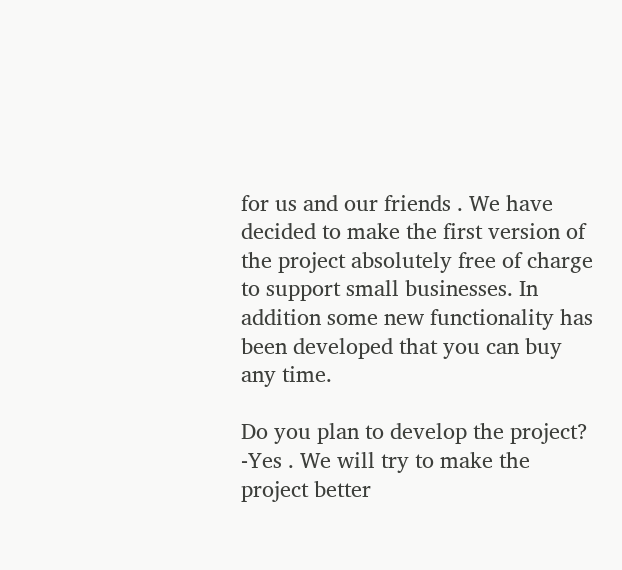for us and our friends . We have decided to make the first version of the project absolutely free of charge to support small businesses. In addition some new functionality has been developed that you can buy any time.

Do you plan to develop the project?
-Yes . We will try to make the project better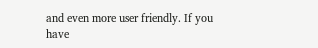and even more user friendly. If you have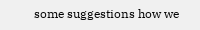some suggestions how we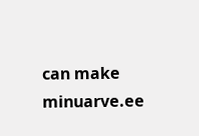can make minuarve.ee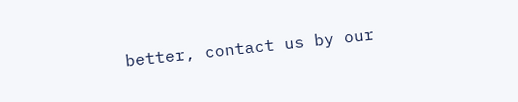better, contact us by our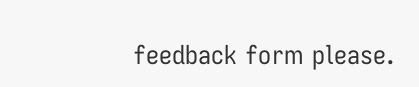feedback form please.